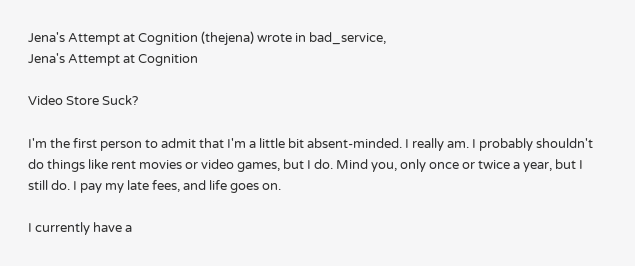Jena's Attempt at Cognition (thejena) wrote in bad_service,
Jena's Attempt at Cognition

Video Store Suck?

I'm the first person to admit that I'm a little bit absent-minded. I really am. I probably shouldn't do things like rent movies or video games, but I do. Mind you, only once or twice a year, but I still do. I pay my late fees, and life goes on.

I currently have a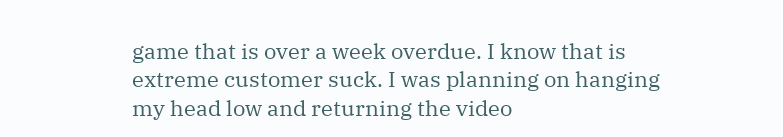game that is over a week overdue. I know that is extreme customer suck. I was planning on hanging my head low and returning the video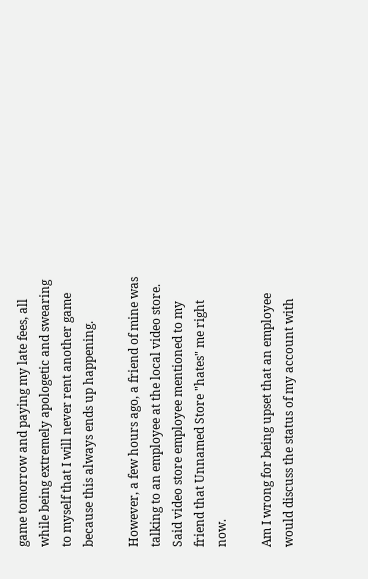game tomorrow and paying my late fees, all while being extremely apologetic and swearing to myself that I will never rent another game because this always ends up happening.

However, a few hours ago, a friend of mine was talking to an employee at the local video store. Said video store employee mentioned to my friend that Unnamed Store "hates" me right now.

Am I wrong for being upset that an employee would discuss the status of my account with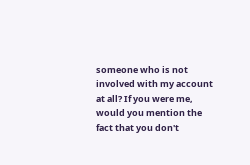someone who is not involved with my account at all? If you were me, would you mention the fact that you don't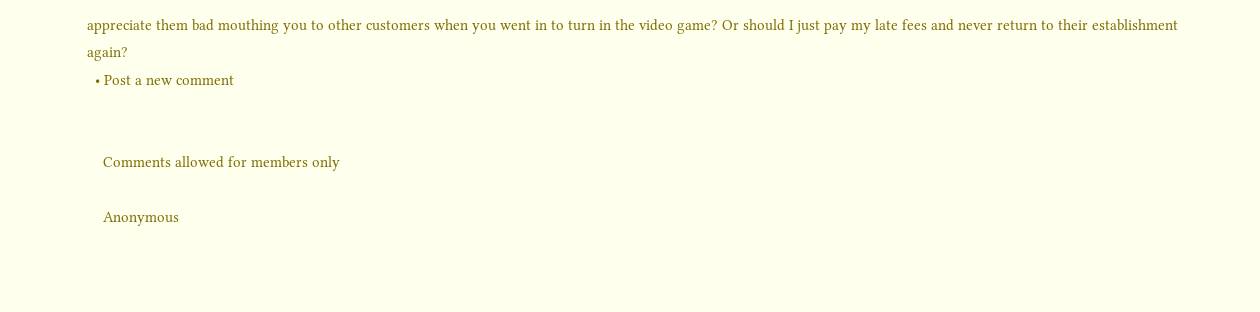appreciate them bad mouthing you to other customers when you went in to turn in the video game? Or should I just pay my late fees and never return to their establishment again?
  • Post a new comment


    Comments allowed for members only

    Anonymous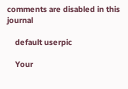comments are disabled in this journal

    default userpic

    Your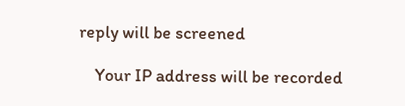reply will be screened

    Your IP address will be recorded